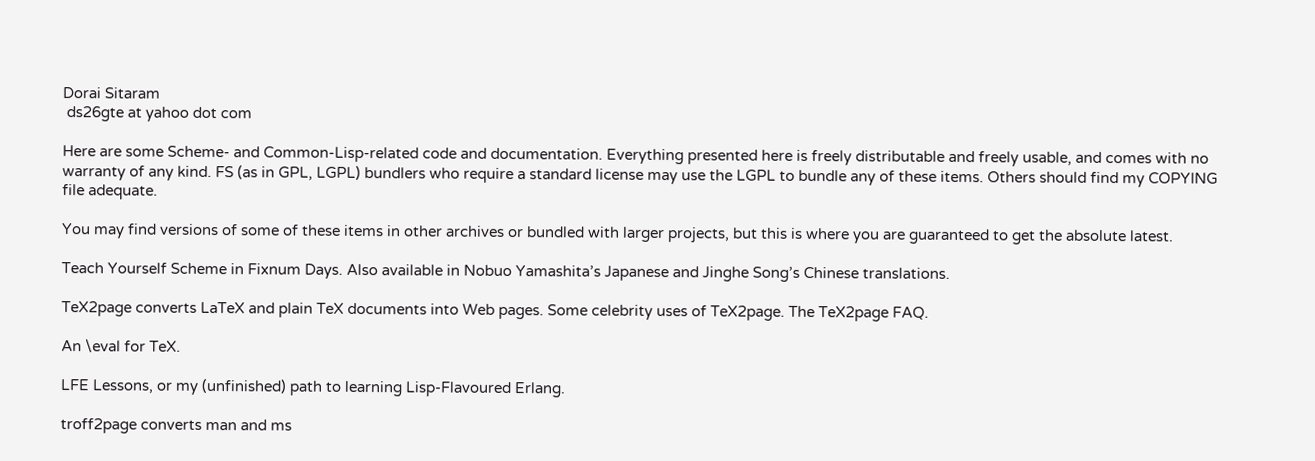Dorai Sitaram
 ds26gte at yahoo dot com

Here are some Scheme- and Common-Lisp-related code and documentation. Everything presented here is freely distributable and freely usable, and comes with no warranty of any kind. FS (as in GPL, LGPL) bundlers who require a standard license may use the LGPL to bundle any of these items. Others should find my COPYING file adequate.

You may find versions of some of these items in other archives or bundled with larger projects, but this is where you are guaranteed to get the absolute latest.

Teach Yourself Scheme in Fixnum Days. Also available in Nobuo Yamashita’s Japanese and Jinghe Song’s Chinese translations.

TeX2page converts LaTeX and plain TeX documents into Web pages. Some celebrity uses of TeX2page. The TeX2page FAQ.

An \eval for TeX.

LFE Lessons, or my (unfinished) path to learning Lisp-Flavoured Erlang.

troff2page converts man and ms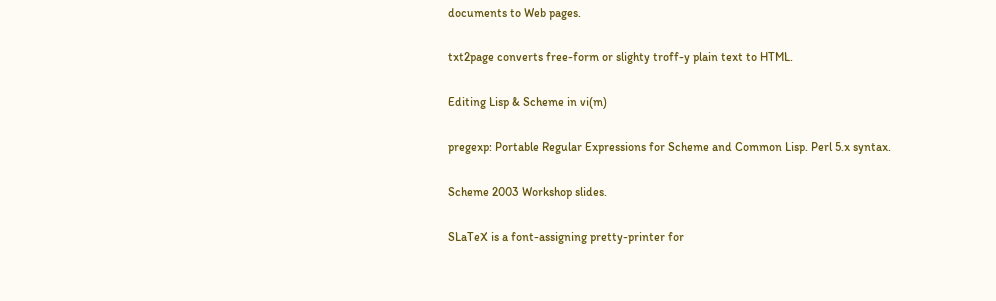documents to Web pages.

txt2page converts free-form or slighty troff-y plain text to HTML.

Editing Lisp & Scheme in vi(m)

pregexp: Portable Regular Expressions for Scheme and Common Lisp. Perl 5.x syntax.

Scheme 2003 Workshop slides.

SLaTeX is a font-assigning pretty-printer for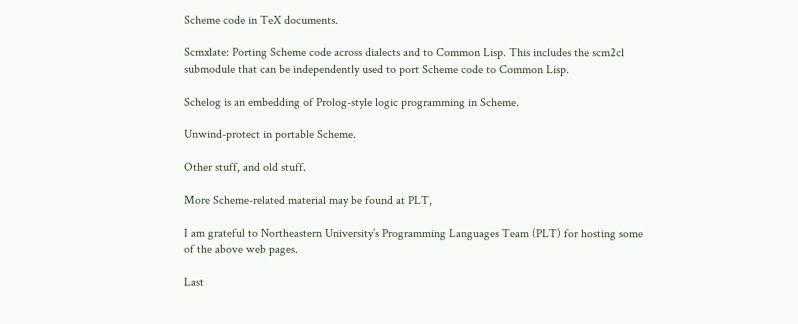Scheme code in TeX documents.

Scmxlate: Porting Scheme code across dialects and to Common Lisp. This includes the scm2cl submodule that can be independently used to port Scheme code to Common Lisp.

Schelog is an embedding of Prolog-style logic programming in Scheme.

Unwind-protect in portable Scheme.

Other stuff, and old stuff.

More Scheme-related material may be found at PLT,

I am grateful to Northeastern University’s Programming Languages Team (PLT) for hosting some of the above web pages.

Last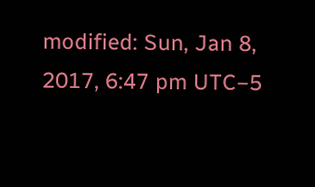modified: Sun, Jan 8, 2017, 6:47 pm UTC−5